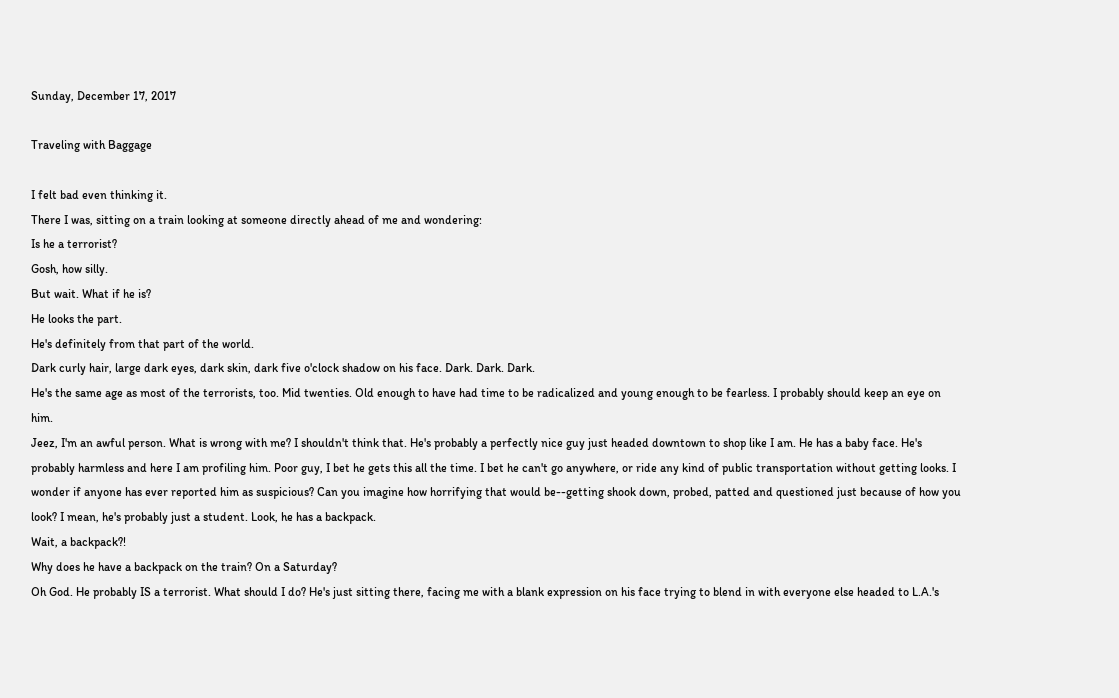Sunday, December 17, 2017

Traveling with Baggage

I felt bad even thinking it.
There I was, sitting on a train looking at someone directly ahead of me and wondering:
Is he a terrorist?
Gosh, how silly.
But wait. What if he is?
He looks the part.
He's definitely from that part of the world.
Dark curly hair, large dark eyes, dark skin, dark five o'clock shadow on his face. Dark. Dark. Dark.
He's the same age as most of the terrorists, too. Mid twenties. Old enough to have had time to be radicalized and young enough to be fearless. I probably should keep an eye on him.
Jeez, I'm an awful person. What is wrong with me? I shouldn't think that. He's probably a perfectly nice guy just headed downtown to shop like I am. He has a baby face. He's probably harmless and here I am profiling him. Poor guy, I bet he gets this all the time. I bet he can't go anywhere, or ride any kind of public transportation without getting looks. I wonder if anyone has ever reported him as suspicious? Can you imagine how horrifying that would be--getting shook down, probed, patted and questioned just because of how you look? I mean, he's probably just a student. Look, he has a backpack.
Wait, a backpack?!
Why does he have a backpack on the train? On a Saturday?
Oh God. He probably IS a terrorist. What should I do? He's just sitting there, facing me with a blank expression on his face trying to blend in with everyone else headed to L.A.'s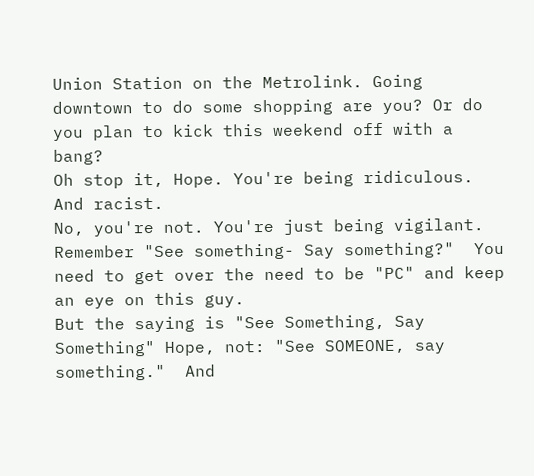Union Station on the Metrolink. Going downtown to do some shopping are you? Or do you plan to kick this weekend off with a bang?
Oh stop it, Hope. You're being ridiculous. And racist.
No, you're not. You're just being vigilant. Remember "See something- Say something?"  You need to get over the need to be "PC" and keep an eye on this guy.
But the saying is "See Something, Say Something" Hope, not: "See SOMEONE, say something."  And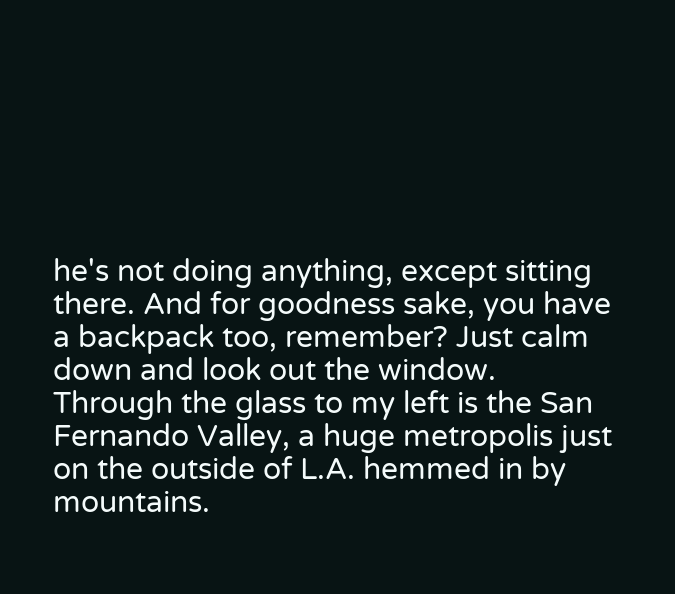he's not doing anything, except sitting there. And for goodness sake, you have a backpack too, remember? Just calm down and look out the window.
Through the glass to my left is the San Fernando Valley, a huge metropolis just on the outside of L.A. hemmed in by mountains.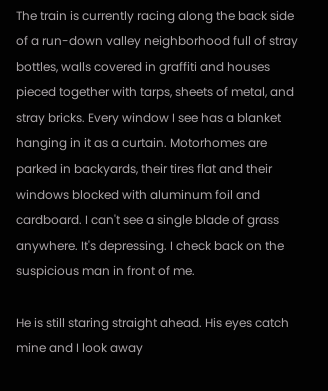The train is currently racing along the back side of a run-down valley neighborhood full of stray bottles, walls covered in graffiti and houses pieced together with tarps, sheets of metal, and stray bricks. Every window I see has a blanket hanging in it as a curtain. Motorhomes are parked in backyards, their tires flat and their windows blocked with aluminum foil and cardboard. I can't see a single blade of grass anywhere. It's depressing. I check back on the suspicious man in front of me.

He is still staring straight ahead. His eyes catch mine and I look away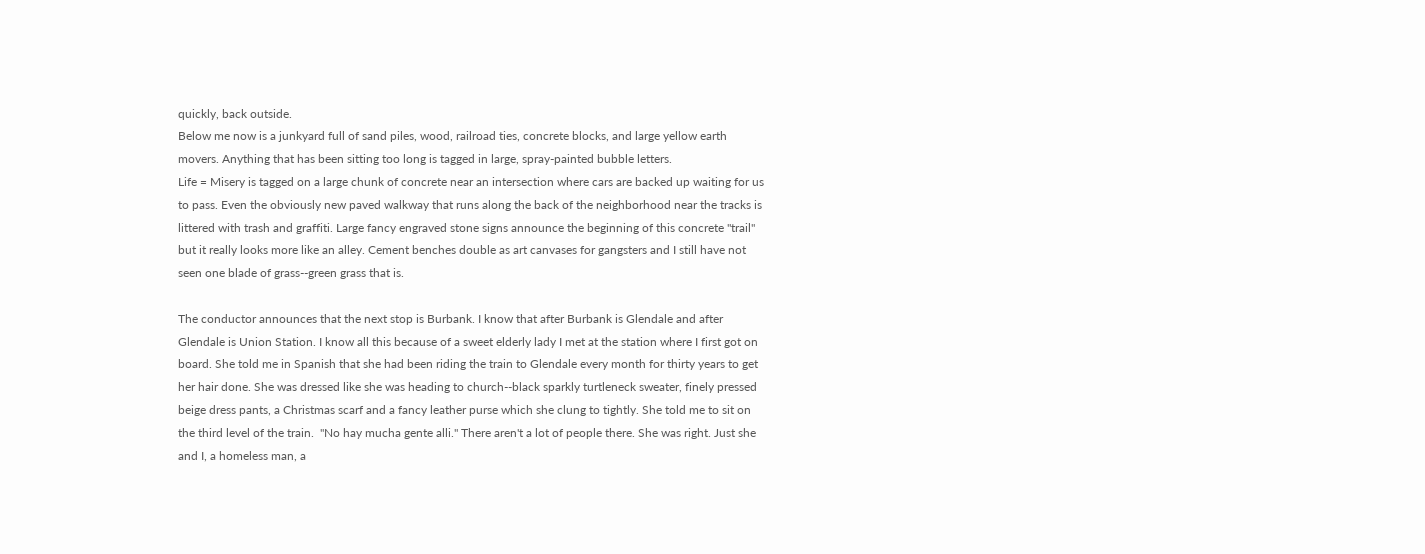quickly, back outside.
Below me now is a junkyard full of sand piles, wood, railroad ties, concrete blocks, and large yellow earth movers. Anything that has been sitting too long is tagged in large, spray-painted bubble letters.
Life = Misery is tagged on a large chunk of concrete near an intersection where cars are backed up waiting for us to pass. Even the obviously new paved walkway that runs along the back of the neighborhood near the tracks is littered with trash and graffiti. Large fancy engraved stone signs announce the beginning of this concrete "trail" but it really looks more like an alley. Cement benches double as art canvases for gangsters and I still have not seen one blade of grass--green grass that is.

The conductor announces that the next stop is Burbank. I know that after Burbank is Glendale and after Glendale is Union Station. I know all this because of a sweet elderly lady I met at the station where I first got on board. She told me in Spanish that she had been riding the train to Glendale every month for thirty years to get her hair done. She was dressed like she was heading to church--black sparkly turtleneck sweater, finely pressed beige dress pants, a Christmas scarf and a fancy leather purse which she clung to tightly. She told me to sit on the third level of the train.  "No hay mucha gente alli." There aren't a lot of people there. She was right. Just she and I, a homeless man, a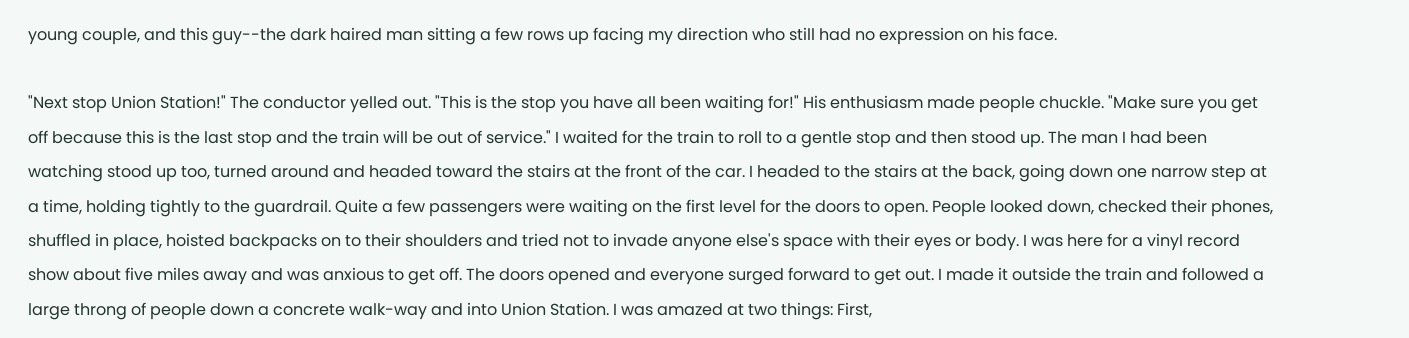young couple, and this guy--the dark haired man sitting a few rows up facing my direction who still had no expression on his face.

"Next stop Union Station!" The conductor yelled out. "This is the stop you have all been waiting for!" His enthusiasm made people chuckle. "Make sure you get off because this is the last stop and the train will be out of service." I waited for the train to roll to a gentle stop and then stood up. The man I had been watching stood up too, turned around and headed toward the stairs at the front of the car. I headed to the stairs at the back, going down one narrow step at a time, holding tightly to the guardrail. Quite a few passengers were waiting on the first level for the doors to open. People looked down, checked their phones, shuffled in place, hoisted backpacks on to their shoulders and tried not to invade anyone else's space with their eyes or body. I was here for a vinyl record show about five miles away and was anxious to get off. The doors opened and everyone surged forward to get out. I made it outside the train and followed a large throng of people down a concrete walk-way and into Union Station. I was amazed at two things: First,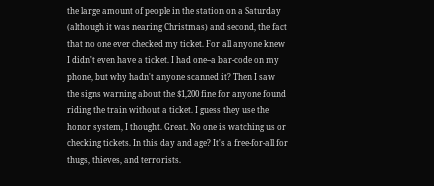the large amount of people in the station on a Saturday (although it was nearing Christmas) and second, the fact that no one ever checked my ticket. For all anyone knew I didn't even have a ticket. I had one--a bar-code on my phone, but why hadn't anyone scanned it? Then I saw the signs warning about the $1,200 fine for anyone found riding the train without a ticket. I guess they use the honor system, I thought. Great. No one is watching us or checking tickets. In this day and age? It's a free-for-all for thugs, thieves, and terrorists.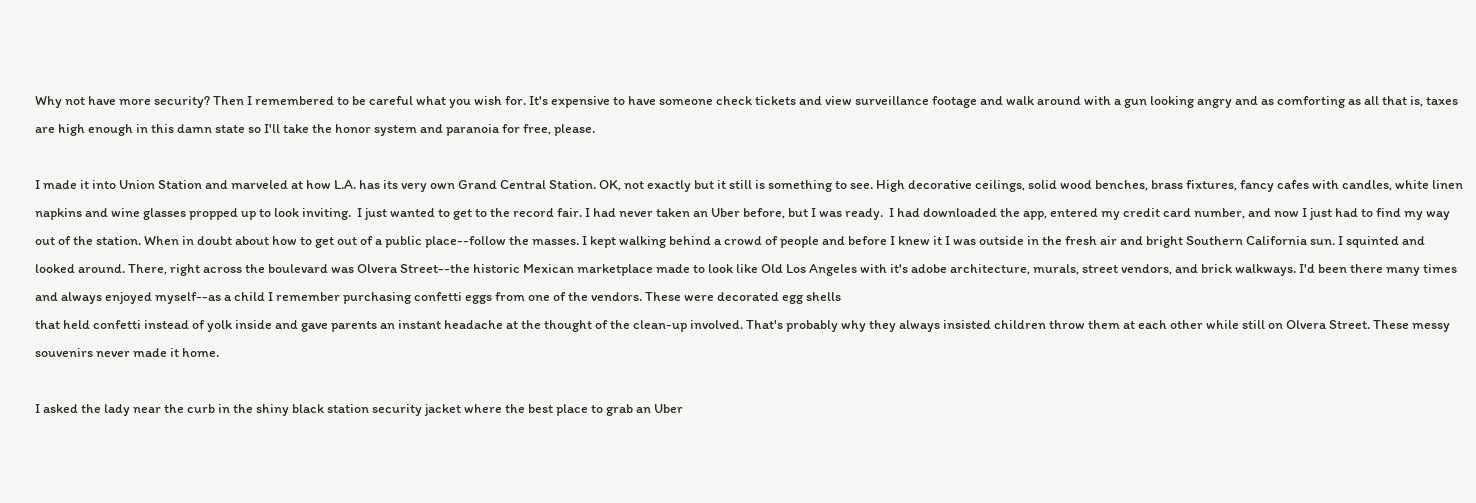Why not have more security? Then I remembered to be careful what you wish for. It's expensive to have someone check tickets and view surveillance footage and walk around with a gun looking angry and as comforting as all that is, taxes are high enough in this damn state so I'll take the honor system and paranoia for free, please.

I made it into Union Station and marveled at how L.A. has its very own Grand Central Station. OK, not exactly but it still is something to see. High decorative ceilings, solid wood benches, brass fixtures, fancy cafes with candles, white linen napkins and wine glasses propped up to look inviting.  I just wanted to get to the record fair. I had never taken an Uber before, but I was ready.  I had downloaded the app, entered my credit card number, and now I just had to find my way out of the station. When in doubt about how to get out of a public place--follow the masses. I kept walking behind a crowd of people and before I knew it I was outside in the fresh air and bright Southern California sun. I squinted and looked around. There, right across the boulevard was Olvera Street--the historic Mexican marketplace made to look like Old Los Angeles with it's adobe architecture, murals, street vendors, and brick walkways. I'd been there many times and always enjoyed myself--as a child I remember purchasing confetti eggs from one of the vendors. These were decorated egg shells
that held confetti instead of yolk inside and gave parents an instant headache at the thought of the clean-up involved. That's probably why they always insisted children throw them at each other while still on Olvera Street. These messy souvenirs never made it home.

I asked the lady near the curb in the shiny black station security jacket where the best place to grab an Uber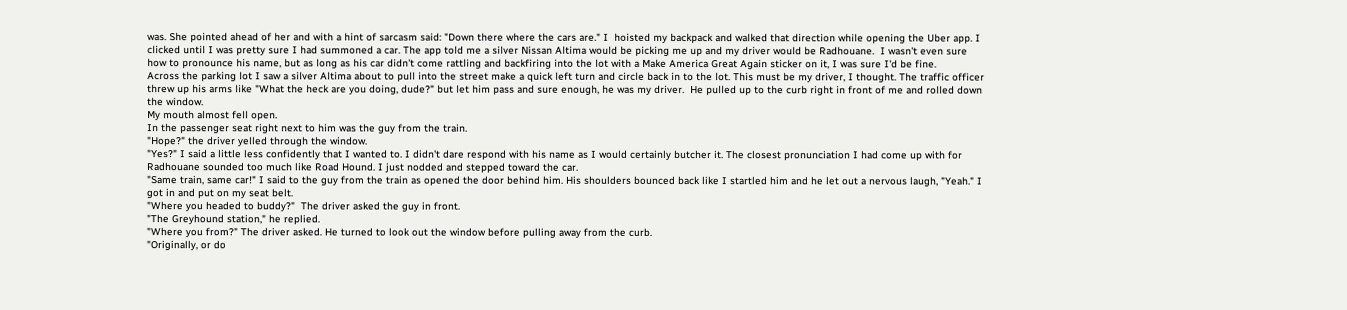was. She pointed ahead of her and with a hint of sarcasm said: "Down there where the cars are." I  hoisted my backpack and walked that direction while opening the Uber app. I clicked until I was pretty sure I had summoned a car. The app told me a silver Nissan Altima would be picking me up and my driver would be Radhouane.  I wasn't even sure how to pronounce his name, but as long as his car didn't come rattling and backfiring into the lot with a Make America Great Again sticker on it, I was sure I'd be fine.
Across the parking lot I saw a silver Altima about to pull into the street make a quick left turn and circle back in to the lot. This must be my driver, I thought. The traffic officer threw up his arms like "What the heck are you doing, dude?" but let him pass and sure enough, he was my driver.  He pulled up to the curb right in front of me and rolled down the window.
My mouth almost fell open.
In the passenger seat right next to him was the guy from the train.
"Hope?" the driver yelled through the window.
"Yes?" I said a little less confidently that I wanted to. I didn't dare respond with his name as I would certainly butcher it. The closest pronunciation I had come up with for Radhouane sounded too much like Road Hound. I just nodded and stepped toward the car.
"Same train, same car!" I said to the guy from the train as opened the door behind him. His shoulders bounced back like I startled him and he let out a nervous laugh, "Yeah." I got in and put on my seat belt.
"Where you headed to buddy?"  The driver asked the guy in front.
"The Greyhound station," he replied.
"Where you from?" The driver asked. He turned to look out the window before pulling away from the curb.
"Originally, or do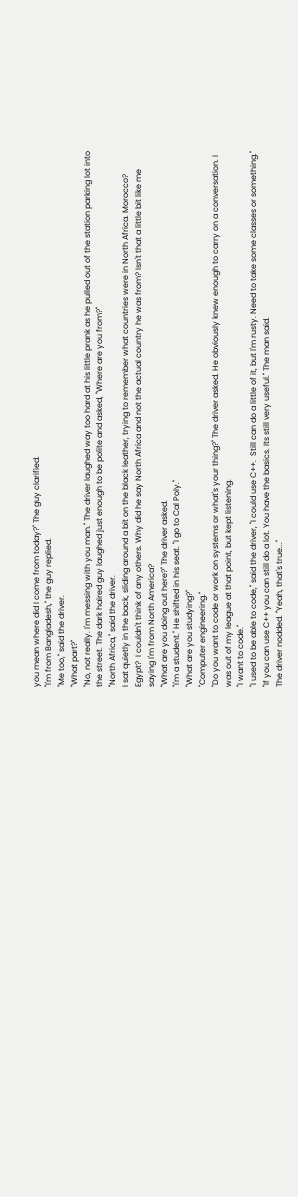you mean where did I come from today?" The guy clarified.
"I'm from Bangladesh," the guy replied.
"Me too," said the driver.
"What part?"
"No, not really. I'm messing with you man." The driver laughed way too hard at his little prank as he pulled out of the station parking lot into the street. The dark haired guy laughed just enough to be polite and asked, "Where are you from?"
"North Africa," said the driver.
I sat quietly in the back, sliding around a bit on the black leather, trying to remember what countries were in North Africa. Morocco? Egypt?  I couldn't think of any others. Why did he say North Africa and not the actual country he was from? Isn't that a little bit like me saying I'm from North America?
"What are you doing out here?" The driver asked.
"I'm a student." He shifted in his seat. "I go to Cal Poly."
"What are you studying?"
"Computer engineering."
"Do you want to code or work on systems or what's your thing?" The driver asked. He obviously knew enough to carry on a conversation. I was out of my league at that point, but kept listening.
"I want to code."
"I used to be able to code," said the driver, "I could use C++.  Still can do a little of it, but I'm rusty. Need to take some classes or something."
"If you can use C++ you can still do a lot. You have the basics. Its still very useful." The man said.
The driver nodded. "Yeah, that's true..."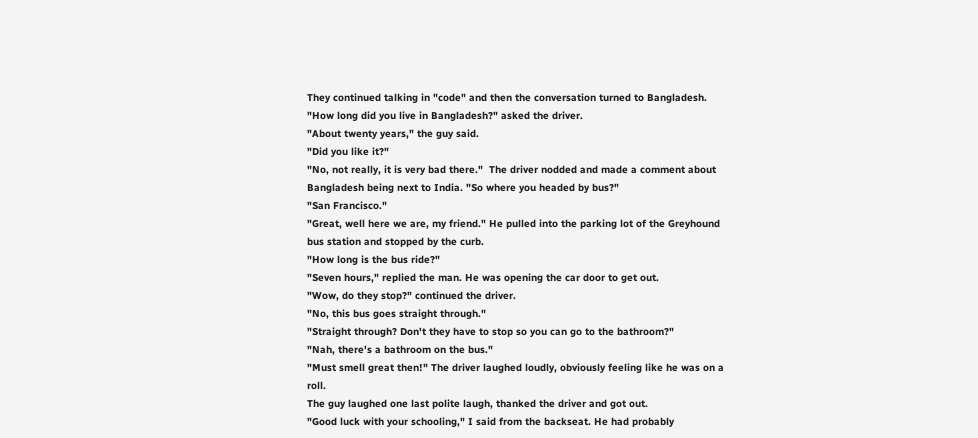They continued talking in "code" and then the conversation turned to Bangladesh.
"How long did you live in Bangladesh?" asked the driver.
"About twenty years," the guy said.
"Did you like it?"
"No, not really, it is very bad there."  The driver nodded and made a comment about Bangladesh being next to India. "So where you headed by bus?"
"San Francisco."
"Great, well here we are, my friend." He pulled into the parking lot of the Greyhound bus station and stopped by the curb.
"How long is the bus ride?"
"Seven hours," replied the man. He was opening the car door to get out.
"Wow, do they stop?" continued the driver.
"No, this bus goes straight through."
"Straight through? Don't they have to stop so you can go to the bathroom?"
"Nah, there's a bathroom on the bus."
"Must smell great then!" The driver laughed loudly, obviously feeling like he was on a roll.
The guy laughed one last polite laugh, thanked the driver and got out.
"Good luck with your schooling," I said from the backseat. He had probably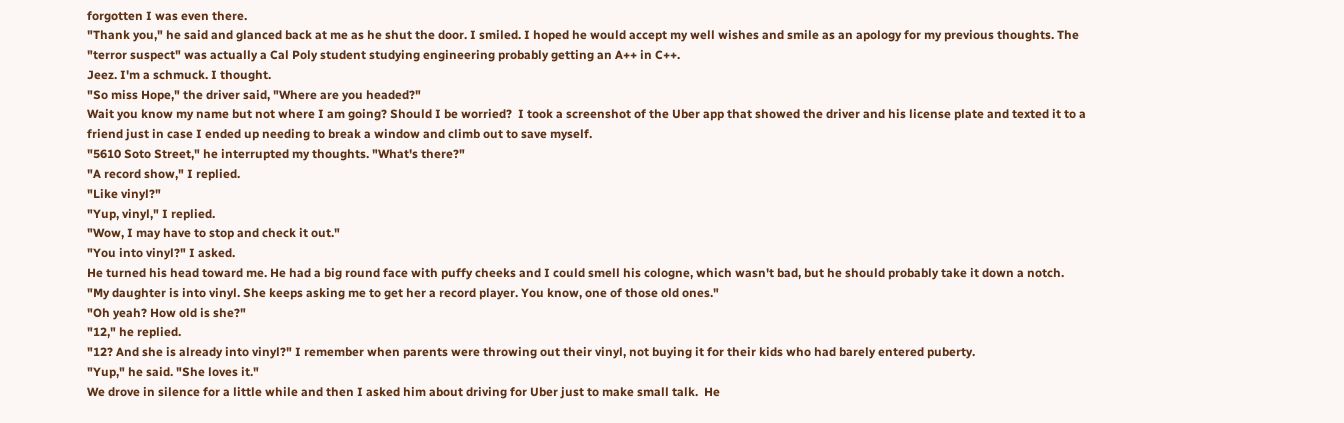forgotten I was even there.
"Thank you," he said and glanced back at me as he shut the door. I smiled. I hoped he would accept my well wishes and smile as an apology for my previous thoughts. The "terror suspect" was actually a Cal Poly student studying engineering probably getting an A++ in C++.
Jeez. I'm a schmuck. I thought.
"So miss Hope," the driver said, "Where are you headed?"
Wait you know my name but not where I am going? Should I be worried?  I took a screenshot of the Uber app that showed the driver and his license plate and texted it to a friend just in case I ended up needing to break a window and climb out to save myself.
"5610 Soto Street," he interrupted my thoughts. "What's there?"
"A record show," I replied.
"Like vinyl?"
"Yup, vinyl," I replied.
"Wow, I may have to stop and check it out."
"You into vinyl?" I asked.
He turned his head toward me. He had a big round face with puffy cheeks and I could smell his cologne, which wasn't bad, but he should probably take it down a notch.
"My daughter is into vinyl. She keeps asking me to get her a record player. You know, one of those old ones."
"Oh yeah? How old is she?"
"12," he replied.
"12? And she is already into vinyl?" I remember when parents were throwing out their vinyl, not buying it for their kids who had barely entered puberty.
"Yup," he said. "She loves it."
We drove in silence for a little while and then I asked him about driving for Uber just to make small talk.  He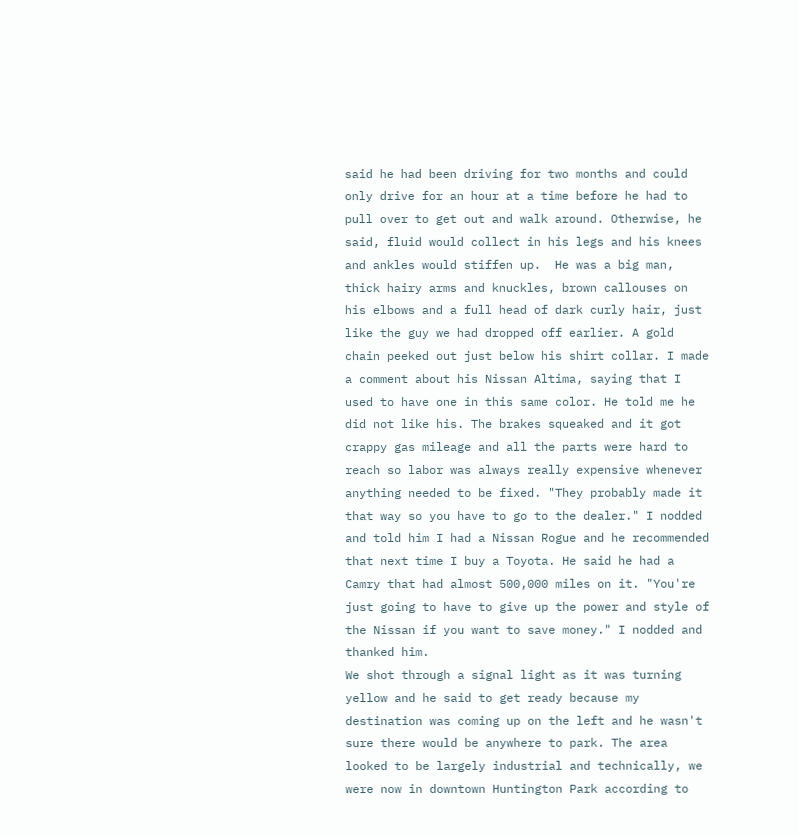said he had been driving for two months and could only drive for an hour at a time before he had to pull over to get out and walk around. Otherwise, he said, fluid would collect in his legs and his knees and ankles would stiffen up.  He was a big man, thick hairy arms and knuckles, brown callouses on his elbows and a full head of dark curly hair, just like the guy we had dropped off earlier. A gold chain peeked out just below his shirt collar. I made a comment about his Nissan Altima, saying that I used to have one in this same color. He told me he did not like his. The brakes squeaked and it got crappy gas mileage and all the parts were hard to reach so labor was always really expensive whenever anything needed to be fixed. "They probably made it that way so you have to go to the dealer." I nodded and told him I had a Nissan Rogue and he recommended that next time I buy a Toyota. He said he had a Camry that had almost 500,000 miles on it. "You're just going to have to give up the power and style of the Nissan if you want to save money." I nodded and thanked him.
We shot through a signal light as it was turning yellow and he said to get ready because my destination was coming up on the left and he wasn't sure there would be anywhere to park. The area looked to be largely industrial and technically, we were now in downtown Huntington Park according to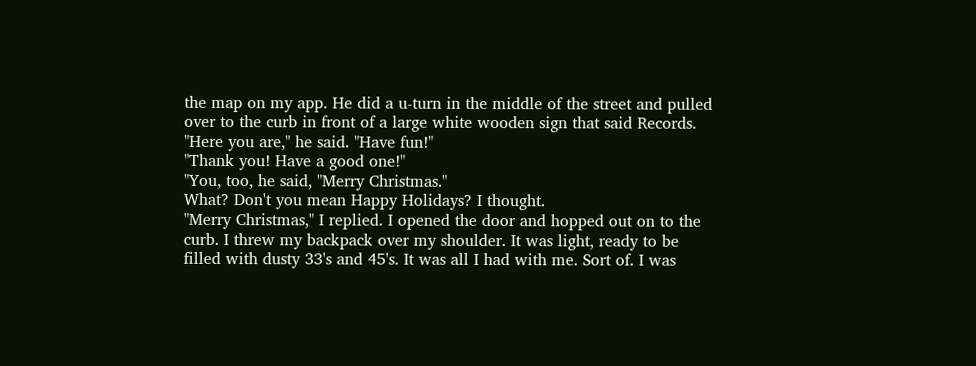the map on my app. He did a u-turn in the middle of the street and pulled over to the curb in front of a large white wooden sign that said Records.
"Here you are," he said. "Have fun!"
"Thank you! Have a good one!"
"You, too, he said, "Merry Christmas."
What? Don't you mean Happy Holidays? I thought.
"Merry Christmas," I replied. I opened the door and hopped out on to the curb. I threw my backpack over my shoulder. It was light, ready to be filled with dusty 33's and 45's. It was all I had with me. Sort of. I was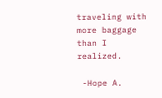traveling with more baggage than I realized.

 -Hope A.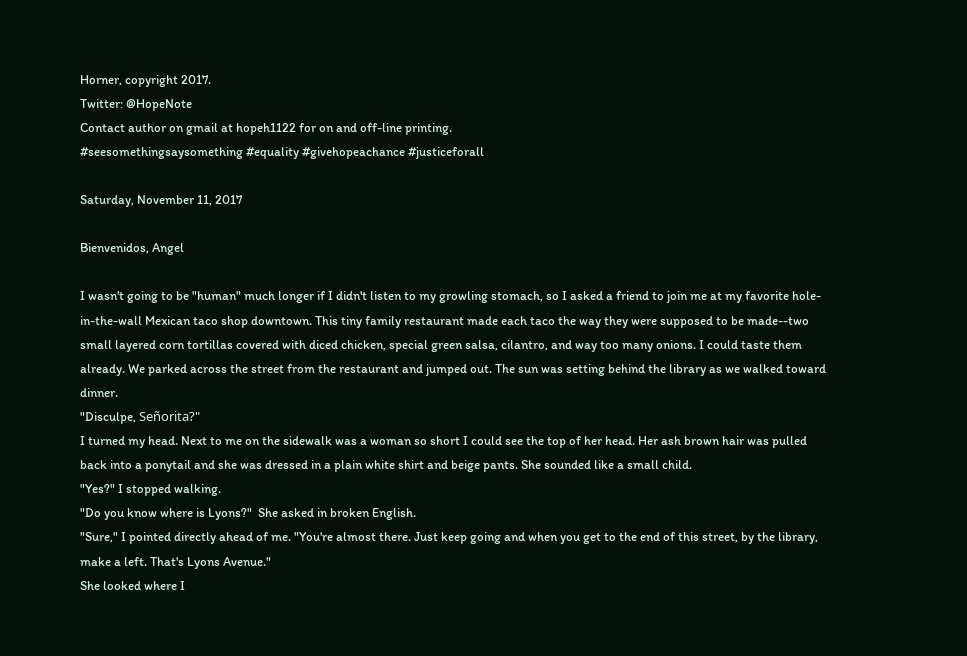Horner, copyright 2017.
Twitter: @HopeNote
Contact author on gmail at hopeh1122 for on and off-line printing.
#seesomethingsaysomething #equality #givehopeachance #justiceforall

Saturday, November 11, 2017

Bienvenidos, Angel

I wasn't going to be "human" much longer if I didn't listen to my growling stomach, so I asked a friend to join me at my favorite hole-in-the-wall Mexican taco shop downtown. This tiny family restaurant made each taco the way they were supposed to be made--two small layered corn tortillas covered with diced chicken, special green salsa, cilantro, and way too many onions. I could taste them already. We parked across the street from the restaurant and jumped out. The sun was setting behind the library as we walked toward dinner.
"Disculpe, Señorita?"
I turned my head. Next to me on the sidewalk was a woman so short I could see the top of her head. Her ash brown hair was pulled back into a ponytail and she was dressed in a plain white shirt and beige pants. She sounded like a small child.
"Yes?" I stopped walking.
"Do you know where is Lyons?"  She asked in broken English.
"Sure," I pointed directly ahead of me. "You're almost there. Just keep going and when you get to the end of this street, by the library, make a left. That's Lyons Avenue."
She looked where I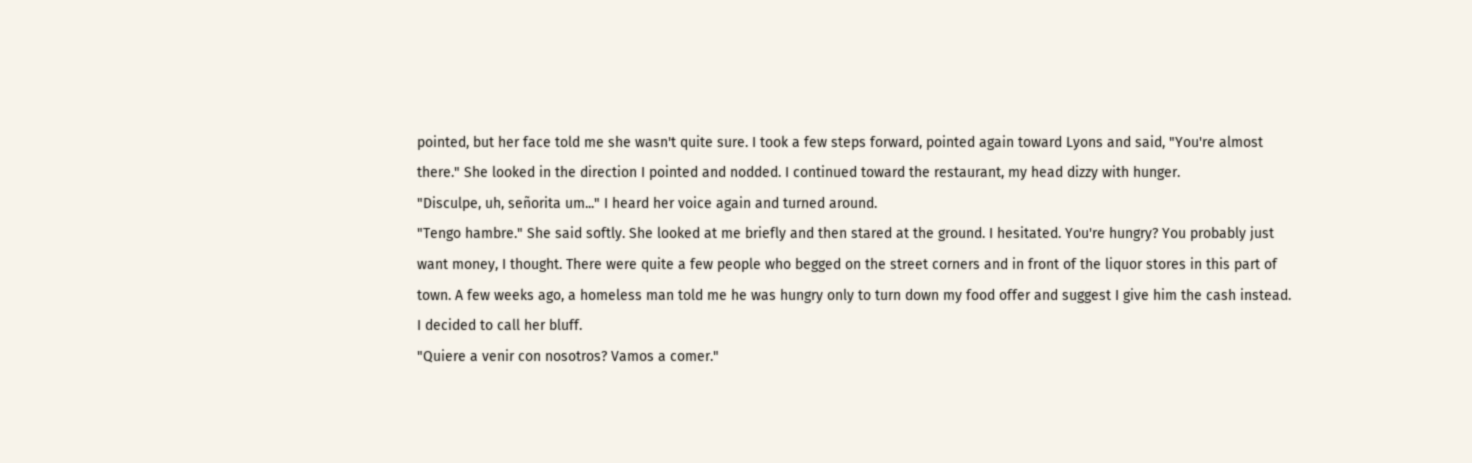pointed, but her face told me she wasn't quite sure. I took a few steps forward, pointed again toward Lyons and said, "You're almost there." She looked in the direction I pointed and nodded. I continued toward the restaurant, my head dizzy with hunger.
"Disculpe, uh, señorita um..." I heard her voice again and turned around.
"Tengo hambre." She said softly. She looked at me briefly and then stared at the ground. I hesitated. You're hungry? You probably just want money, I thought. There were quite a few people who begged on the street corners and in front of the liquor stores in this part of town. A few weeks ago, a homeless man told me he was hungry only to turn down my food offer and suggest I give him the cash instead. I decided to call her bluff.
"Quiere a venir con nosotros? Vamos a comer."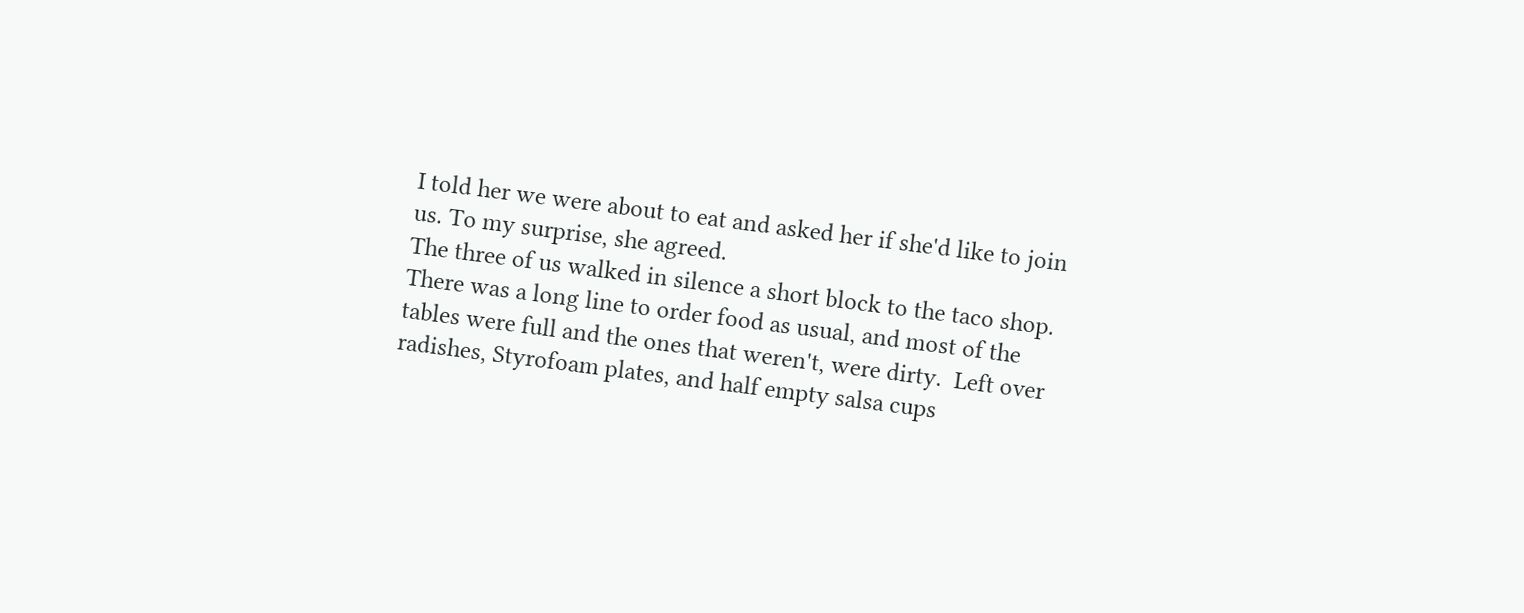I told her we were about to eat and asked her if she'd like to join us. To my surprise, she agreed.
The three of us walked in silence a short block to the taco shop. There was a long line to order food as usual, and most of the tables were full and the ones that weren't, were dirty.  Left over radishes, Styrofoam plates, and half empty salsa cups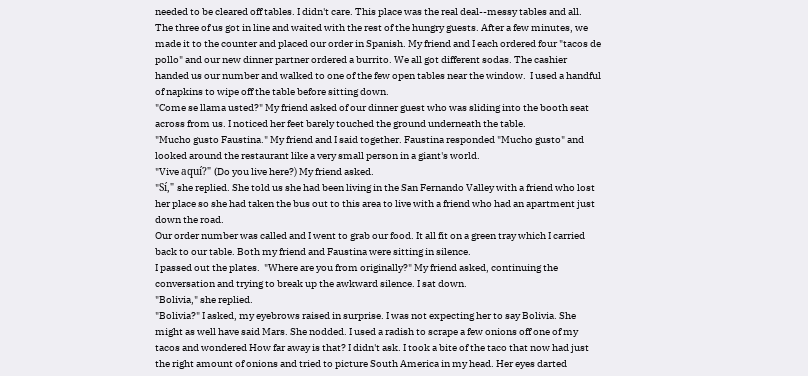needed to be cleared off tables. I didn't care. This place was the real deal--messy tables and all.
The three of us got in line and waited with the rest of the hungry guests. After a few minutes, we made it to the counter and placed our order in Spanish. My friend and I each ordered four "tacos de pollo" and our new dinner partner ordered a burrito. We all got different sodas. The cashier handed us our number and walked to one of the few open tables near the window.  I used a handful of napkins to wipe off the table before sitting down.
"Come se llama usted?" My friend asked of our dinner guest who was sliding into the booth seat across from us. I noticed her feet barely touched the ground underneath the table.
"Mucho gusto Faustina." My friend and I said together. Faustina responded "Mucho gusto" and looked around the restaurant like a very small person in a giant's world.
"Vive aquí?" (Do you live here?) My friend asked.
"Sí," she replied. She told us she had been living in the San Fernando Valley with a friend who lost her place so she had taken the bus out to this area to live with a friend who had an apartment just down the road.
Our order number was called and I went to grab our food. It all fit on a green tray which I carried back to our table. Both my friend and Faustina were sitting in silence.
I passed out the plates.  "Where are you from originally?" My friend asked, continuing the conversation and trying to break up the awkward silence. I sat down.
"Bolivia," she replied.
"Bolivia?" I asked, my eyebrows raised in surprise. I was not expecting her to say Bolivia. She might as well have said Mars. She nodded. I used a radish to scrape a few onions off one of my tacos and wondered How far away is that? I didn't ask. I took a bite of the taco that now had just the right amount of onions and tried to picture South America in my head. Her eyes darted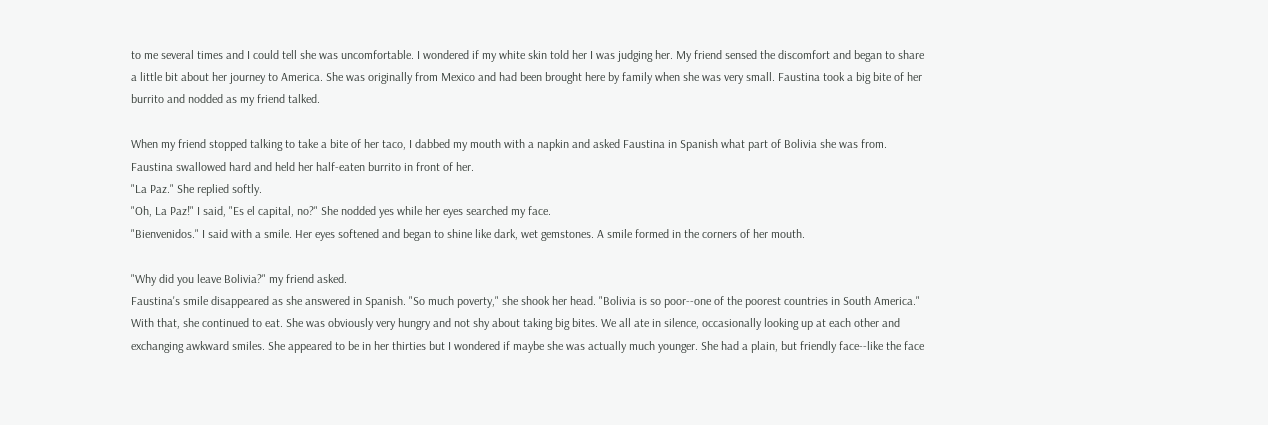to me several times and I could tell she was uncomfortable. I wondered if my white skin told her I was judging her. My friend sensed the discomfort and began to share a little bit about her journey to America. She was originally from Mexico and had been brought here by family when she was very small. Faustina took a big bite of her burrito and nodded as my friend talked.

When my friend stopped talking to take a bite of her taco, I dabbed my mouth with a napkin and asked Faustina in Spanish what part of Bolivia she was from. Faustina swallowed hard and held her half-eaten burrito in front of her.
"La Paz." She replied softly.
"Oh, La Paz!" I said, "Es el capital, no?" She nodded yes while her eyes searched my face.
"Bienvenidos." I said with a smile. Her eyes softened and began to shine like dark, wet gemstones. A smile formed in the corners of her mouth.

"Why did you leave Bolivia?" my friend asked.
Faustina's smile disappeared as she answered in Spanish. "So much poverty," she shook her head. "Bolivia is so poor--one of the poorest countries in South America."  With that, she continued to eat. She was obviously very hungry and not shy about taking big bites. We all ate in silence, occasionally looking up at each other and exchanging awkward smiles. She appeared to be in her thirties but I wondered if maybe she was actually much younger. She had a plain, but friendly face--like the face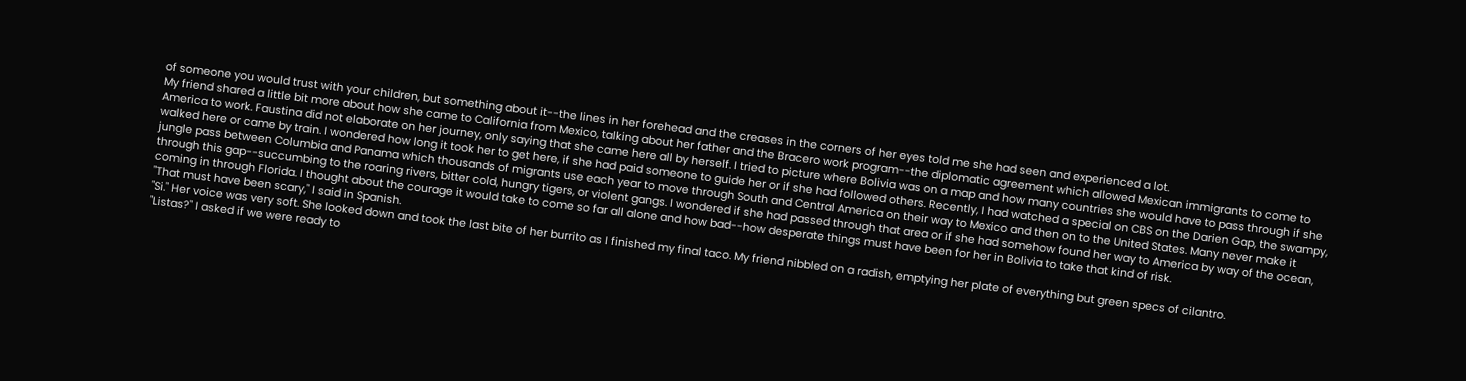of someone you would trust with your children, but something about it--the lines in her forehead and the creases in the corners of her eyes told me she had seen and experienced a lot.
My friend shared a little bit more about how she came to California from Mexico, talking about her father and the Bracero work program--the diplomatic agreement which allowed Mexican immigrants to come to America to work. Faustina did not elaborate on her journey, only saying that she came here all by herself. I tried to picture where Bolivia was on a map and how many countries she would have to pass through if she walked here or came by train. I wondered how long it took her to get here, if she had paid someone to guide her or if she had followed others. Recently, I had watched a special on CBS on the Darien Gap, the swampy, jungle pass between Columbia and Panama which thousands of migrants use each year to move through South and Central America on their way to Mexico and then on to the United States. Many never make it through this gap--succumbing to the roaring rivers, bitter cold, hungry tigers, or violent gangs. I wondered if she had passed through that area or if she had somehow found her way to America by way of the ocean, coming in through Florida. I thought about the courage it would take to come so far all alone and how bad--how desperate things must have been for her in Bolivia to take that kind of risk.
"That must have been scary," I said in Spanish.
"Si." Her voice was very soft. She looked down and took the last bite of her burrito as I finished my final taco. My friend nibbled on a radish, emptying her plate of everything but green specs of cilantro.
"Listas?" I asked if we were ready to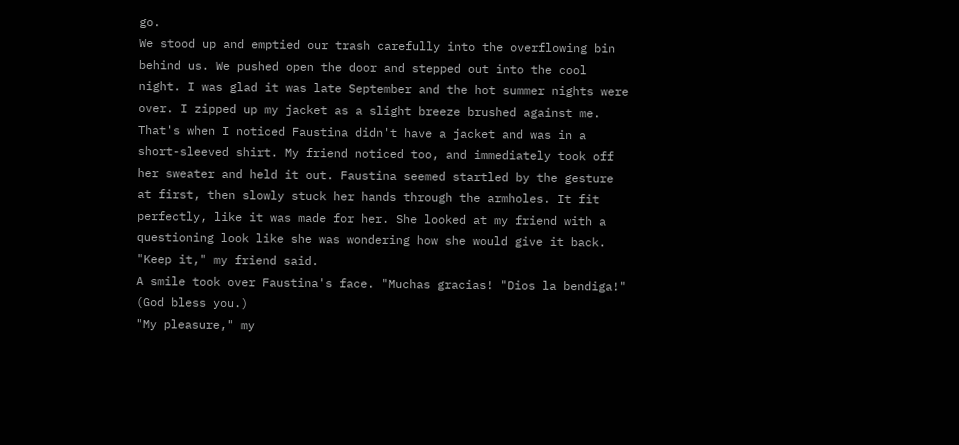go.
We stood up and emptied our trash carefully into the overflowing bin behind us. We pushed open the door and stepped out into the cool night. I was glad it was late September and the hot summer nights were over. I zipped up my jacket as a slight breeze brushed against me. That's when I noticed Faustina didn't have a jacket and was in a short-sleeved shirt. My friend noticed too, and immediately took off her sweater and held it out. Faustina seemed startled by the gesture at first, then slowly stuck her hands through the armholes. It fit perfectly, like it was made for her. She looked at my friend with a questioning look like she was wondering how she would give it back.
"Keep it," my friend said.
A smile took over Faustina's face. "Muchas gracias! "Dios la bendiga!" (God bless you.)
"My pleasure," my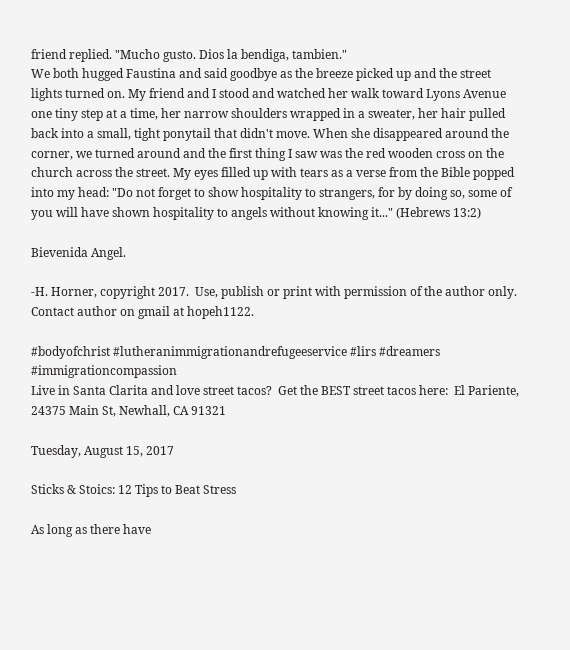friend replied. "Mucho gusto. Dios la bendiga, tambien."
We both hugged Faustina and said goodbye as the breeze picked up and the street lights turned on. My friend and I stood and watched her walk toward Lyons Avenue one tiny step at a time, her narrow shoulders wrapped in a sweater, her hair pulled back into a small, tight ponytail that didn't move. When she disappeared around the corner, we turned around and the first thing I saw was the red wooden cross on the church across the street. My eyes filled up with tears as a verse from the Bible popped into my head: "Do not forget to show hospitality to strangers, for by doing so, some of you will have shown hospitality to angels without knowing it..." (Hebrews 13:2)

Bievenida Angel.

-H. Horner, copyright 2017.  Use, publish or print with permission of the author only. Contact author on gmail at hopeh1122.

#bodyofchrist #lutheranimmigrationandrefugeeservice #lirs #dreamers #immigrationcompassion
Live in Santa Clarita and love street tacos?  Get the BEST street tacos here:  El Pariente, 24375 Main St, Newhall, CA 91321

Tuesday, August 15, 2017

Sticks & Stoics: 12 Tips to Beat Stress

As long as there have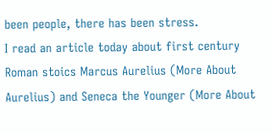been people, there has been stress.
I read an article today about first century Roman stoics Marcus Aurelius (More About Aurelius) and Seneca the Younger (More About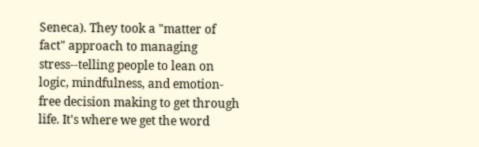Seneca). They took a "matter of fact" approach to managing stress--telling people to lean on logic, mindfulness, and emotion-free decision making to get through life. It's where we get the word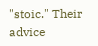"stoic." Their advice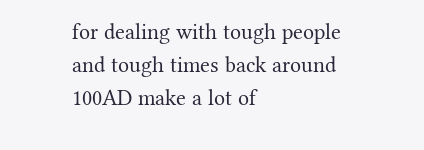for dealing with tough people and tough times back around 100AD make a lot of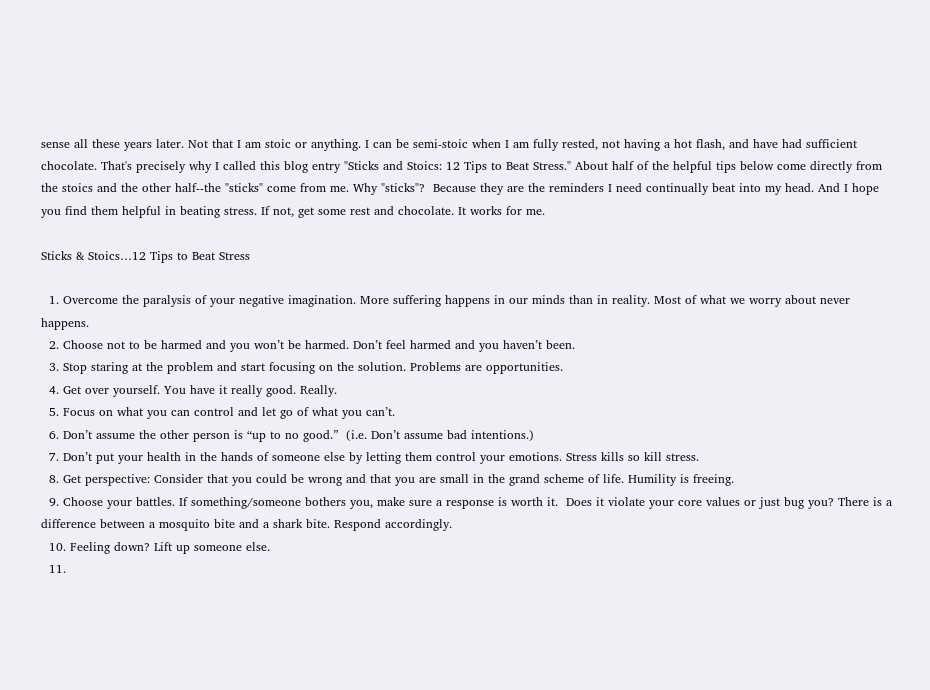sense all these years later. Not that I am stoic or anything. I can be semi-stoic when I am fully rested, not having a hot flash, and have had sufficient chocolate. That's precisely why I called this blog entry "Sticks and Stoics: 12 Tips to Beat Stress." About half of the helpful tips below come directly from the stoics and the other half--the "sticks" come from me. Why "sticks"?  Because they are the reminders I need continually beat into my head. And I hope you find them helpful in beating stress. If not, get some rest and chocolate. It works for me.

Sticks & Stoics…12 Tips to Beat Stress

  1. Overcome the paralysis of your negative imagination. More suffering happens in our minds than in reality. Most of what we worry about never happens.
  2. Choose not to be harmed and you won’t be harmed. Don’t feel harmed and you haven’t been.
  3. Stop staring at the problem and start focusing on the solution. Problems are opportunities.
  4. Get over yourself. You have it really good. Really.
  5. Focus on what you can control and let go of what you can’t.
  6. Don’t assume the other person is “up to no good.”  (i.e. Don’t assume bad intentions.)
  7. Don’t put your health in the hands of someone else by letting them control your emotions. Stress kills so kill stress.
  8. Get perspective: Consider that you could be wrong and that you are small in the grand scheme of life. Humility is freeing.
  9. Choose your battles. If something/someone bothers you, make sure a response is worth it.  Does it violate your core values or just bug you? There is a difference between a mosquito bite and a shark bite. Respond accordingly.
  10. Feeling down? Lift up someone else.
  11.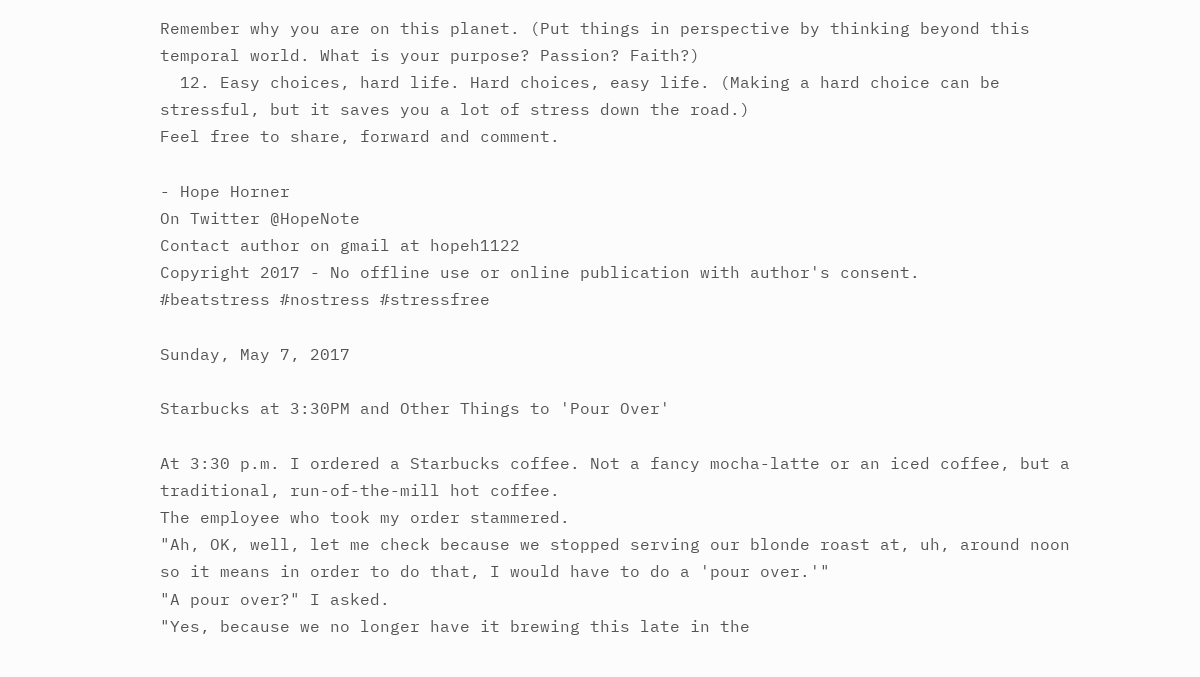Remember why you are on this planet. (Put things in perspective by thinking beyond this temporal world. What is your purpose? Passion? Faith?)
  12. Easy choices, hard life. Hard choices, easy life. (Making a hard choice can be stressful, but it saves you a lot of stress down the road.)
Feel free to share, forward and comment.

- Hope Horner
On Twitter @HopeNote
Contact author on gmail at hopeh1122
Copyright 2017 - No offline use or online publication with author's consent.
#beatstress #nostress #stressfree

Sunday, May 7, 2017

Starbucks at 3:30PM and Other Things to 'Pour Over'

At 3:30 p.m. I ordered a Starbucks coffee. Not a fancy mocha-latte or an iced coffee, but a traditional, run-of-the-mill hot coffee.
The employee who took my order stammered.
"Ah, OK, well, let me check because we stopped serving our blonde roast at, uh, around noon so it means in order to do that, I would have to do a 'pour over.'"
"A pour over?" I asked.
"Yes, because we no longer have it brewing this late in the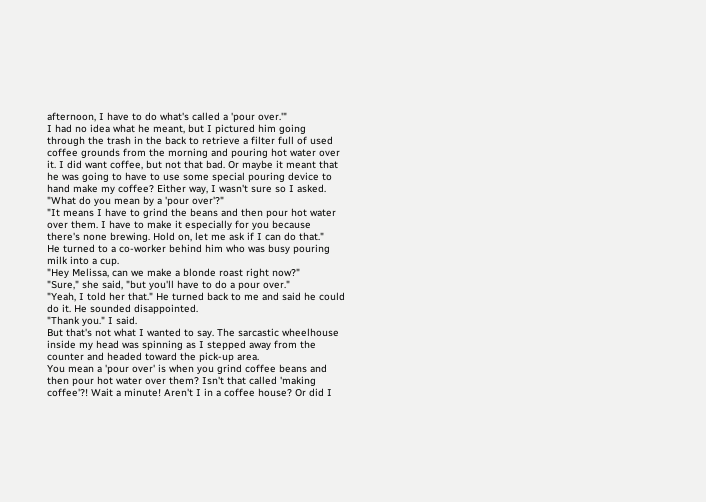afternoon, I have to do what's called a 'pour over.'"
I had no idea what he meant, but I pictured him going through the trash in the back to retrieve a filter full of used coffee grounds from the morning and pouring hot water over it. I did want coffee, but not that bad. Or maybe it meant that he was going to have to use some special pouring device to hand make my coffee? Either way, I wasn't sure so I asked.
"What do you mean by a 'pour over'?"
"It means I have to grind the beans and then pour hot water over them. I have to make it especially for you because there's none brewing. Hold on, let me ask if I can do that."
He turned to a co-worker behind him who was busy pouring milk into a cup.
"Hey Melissa, can we make a blonde roast right now?"
"Sure," she said, "but you'll have to do a pour over."
"Yeah, I told her that." He turned back to me and said he could do it. He sounded disappointed.
"Thank you." I said.
But that's not what I wanted to say. The sarcastic wheelhouse inside my head was spinning as I stepped away from the counter and headed toward the pick-up area.
You mean a 'pour over' is when you grind coffee beans and then pour hot water over them? Isn't that called 'making coffee'?! Wait a minute! Aren't I in a coffee house? Or did I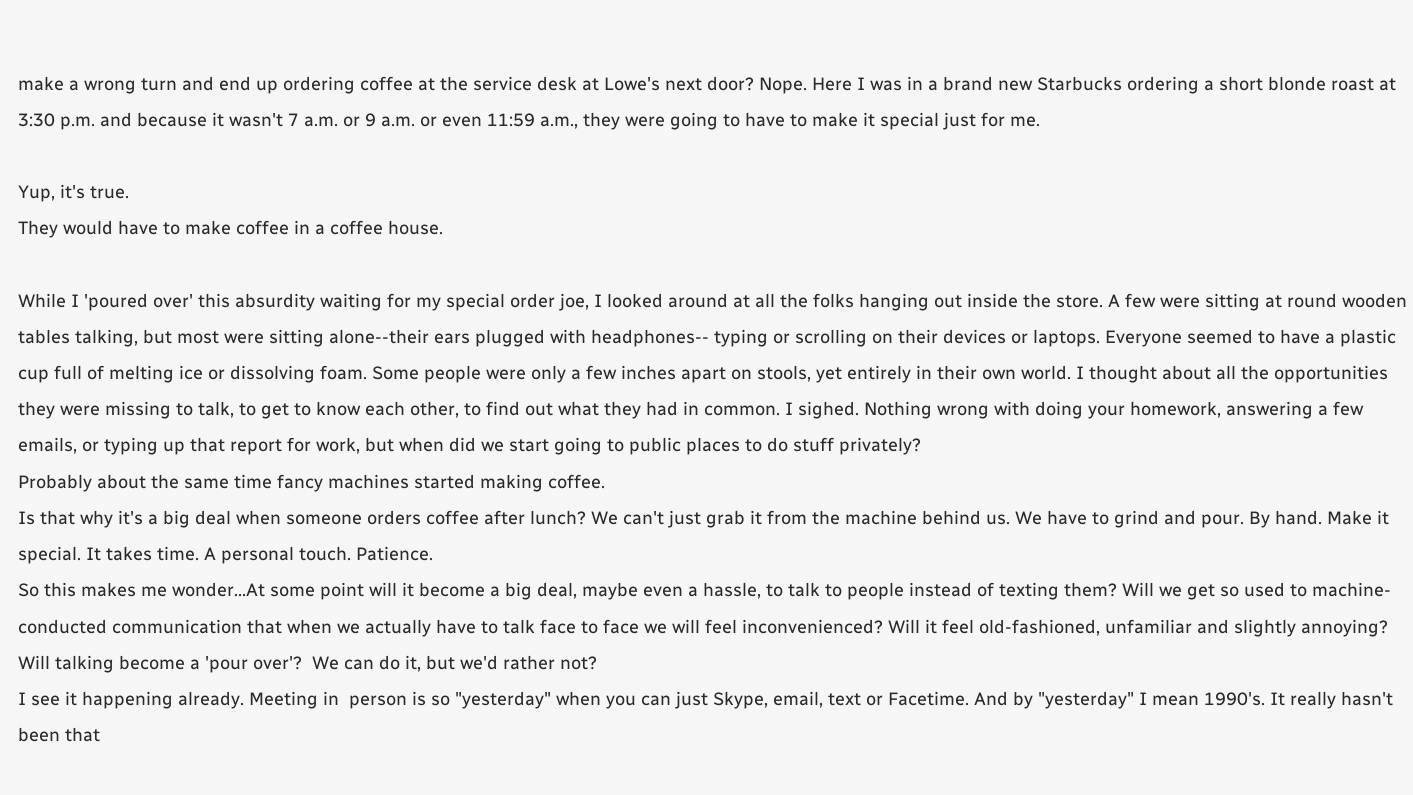make a wrong turn and end up ordering coffee at the service desk at Lowe's next door? Nope. Here I was in a brand new Starbucks ordering a short blonde roast at 3:30 p.m. and because it wasn't 7 a.m. or 9 a.m. or even 11:59 a.m., they were going to have to make it special just for me.

Yup, it's true.
They would have to make coffee in a coffee house.

While I 'poured over' this absurdity waiting for my special order joe, I looked around at all the folks hanging out inside the store. A few were sitting at round wooden tables talking, but most were sitting alone--their ears plugged with headphones-- typing or scrolling on their devices or laptops. Everyone seemed to have a plastic cup full of melting ice or dissolving foam. Some people were only a few inches apart on stools, yet entirely in their own world. I thought about all the opportunities they were missing to talk, to get to know each other, to find out what they had in common. I sighed. Nothing wrong with doing your homework, answering a few emails, or typing up that report for work, but when did we start going to public places to do stuff privately?
Probably about the same time fancy machines started making coffee.
Is that why it's a big deal when someone orders coffee after lunch? We can't just grab it from the machine behind us. We have to grind and pour. By hand. Make it special. It takes time. A personal touch. Patience.
So this makes me wonder...At some point will it become a big deal, maybe even a hassle, to talk to people instead of texting them? Will we get so used to machine-conducted communication that when we actually have to talk face to face we will feel inconvenienced? Will it feel old-fashioned, unfamiliar and slightly annoying? Will talking become a 'pour over'?  We can do it, but we'd rather not?
I see it happening already. Meeting in  person is so "yesterday" when you can just Skype, email, text or Facetime. And by "yesterday" I mean 1990's. It really hasn't been that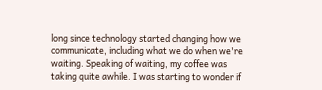long since technology started changing how we communicate, including what we do when we're waiting. Speaking of waiting, my coffee was taking quite awhile. I was starting to wonder if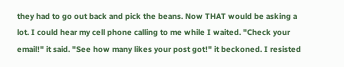they had to go out back and pick the beans. Now THAT would be asking a lot. I could hear my cell phone calling to me while I waited. "Check your email!" it said. "See how many likes your post got!" it beckoned. I resisted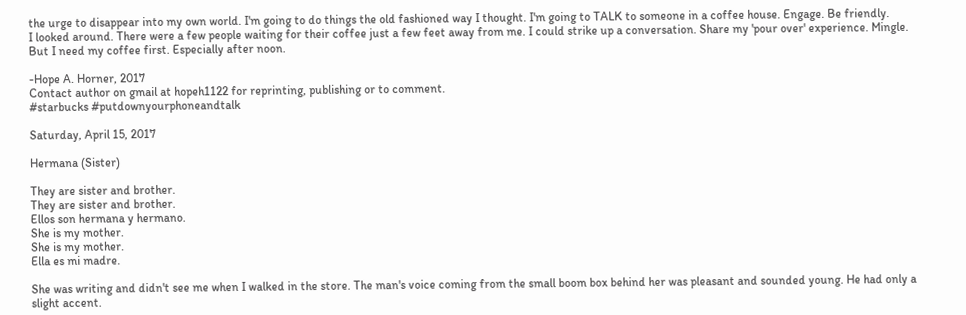the urge to disappear into my own world. I'm going to do things the old fashioned way I thought. I'm going to TALK to someone in a coffee house. Engage. Be friendly.
I looked around. There were a few people waiting for their coffee just a few feet away from me. I could strike up a conversation. Share my 'pour over' experience. Mingle.
But I need my coffee first. Especially after noon.

-Hope A. Horner, 2017
Contact author on gmail at hopeh1122 for reprinting, publishing or to comment.
#starbucks #putdownyourphoneandtalk

Saturday, April 15, 2017

Hermana (Sister)

They are sister and brother.
They are sister and brother.
Ellos son hermana y hermano.
She is my mother.
She is my mother.
Ella es mi madre.

She was writing and didn't see me when I walked in the store. The man's voice coming from the small boom box behind her was pleasant and sounded young. He had only a slight accent.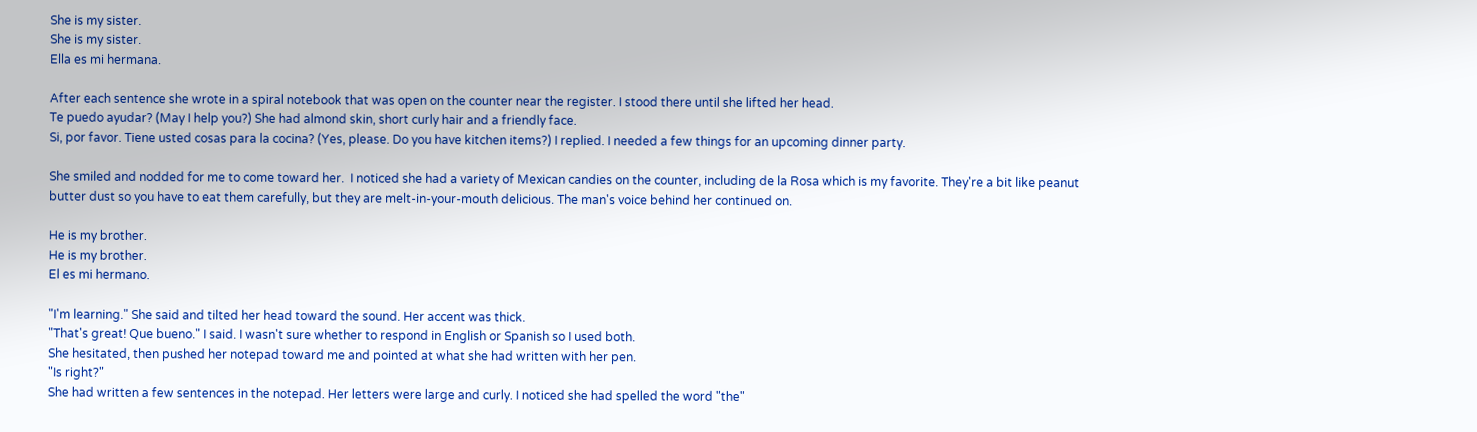She is my sister.
She is my sister.
Ella es mi hermana.

After each sentence she wrote in a spiral notebook that was open on the counter near the register. I stood there until she lifted her head.
Te puedo ayudar? (May I help you?) She had almond skin, short curly hair and a friendly face.
Si, por favor. Tiene usted cosas para la cocina? (Yes, please. Do you have kitchen items?) I replied. I needed a few things for an upcoming dinner party.

She smiled and nodded for me to come toward her.  I noticed she had a variety of Mexican candies on the counter, including de la Rosa which is my favorite. They're a bit like peanut butter dust so you have to eat them carefully, but they are melt-in-your-mouth delicious. The man's voice behind her continued on.

He is my brother.
He is my brother.
El es mi hermano.

"I'm learning." She said and tilted her head toward the sound. Her accent was thick.
"That's great! Que bueno." I said. I wasn't sure whether to respond in English or Spanish so I used both.
She hesitated, then pushed her notepad toward me and pointed at what she had written with her pen.
"Is right?"
She had written a few sentences in the notepad. Her letters were large and curly. I noticed she had spelled the word "the"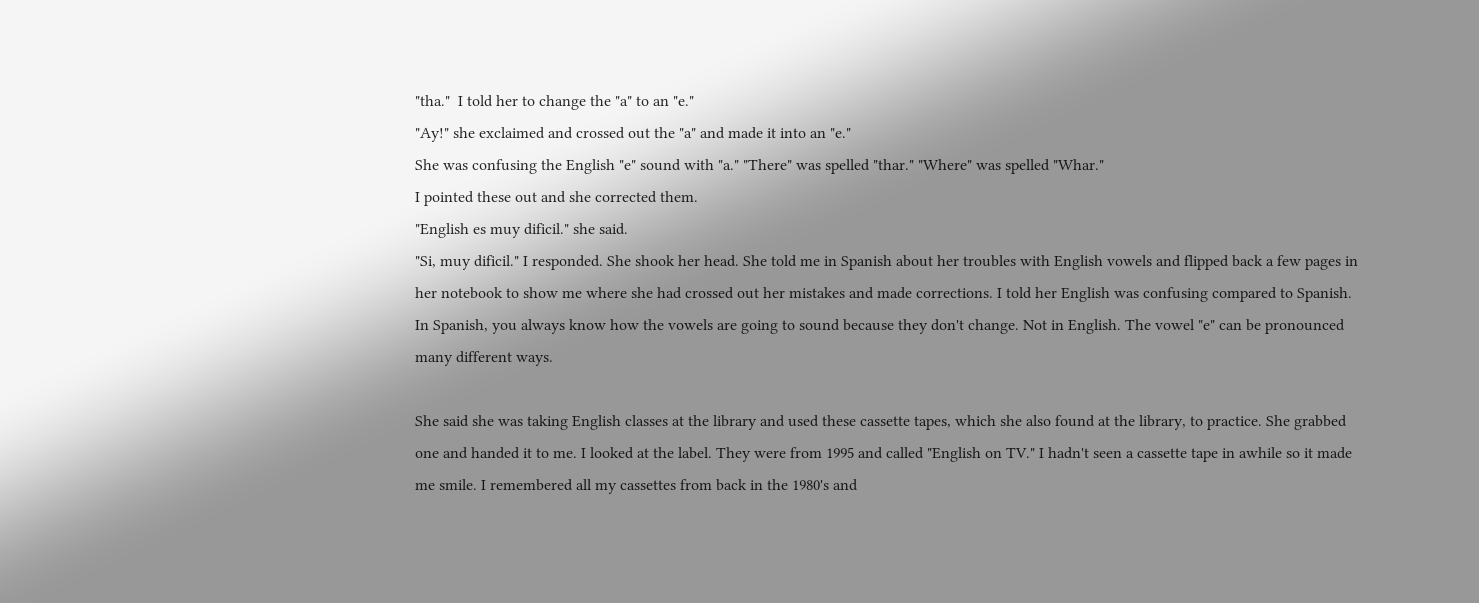"tha."  I told her to change the "a" to an "e."
"Ay!" she exclaimed and crossed out the "a" and made it into an "e."
She was confusing the English "e" sound with "a." "There" was spelled "thar." "Where" was spelled "Whar."
I pointed these out and she corrected them.
"English es muy dificil." she said.
"Si, muy dificil." I responded. She shook her head. She told me in Spanish about her troubles with English vowels and flipped back a few pages in her notebook to show me where she had crossed out her mistakes and made corrections. I told her English was confusing compared to Spanish. In Spanish, you always know how the vowels are going to sound because they don't change. Not in English. The vowel "e" can be pronounced many different ways.

She said she was taking English classes at the library and used these cassette tapes, which she also found at the library, to practice. She grabbed one and handed it to me. I looked at the label. They were from 1995 and called "English on TV." I hadn't seen a cassette tape in awhile so it made me smile. I remembered all my cassettes from back in the 1980's and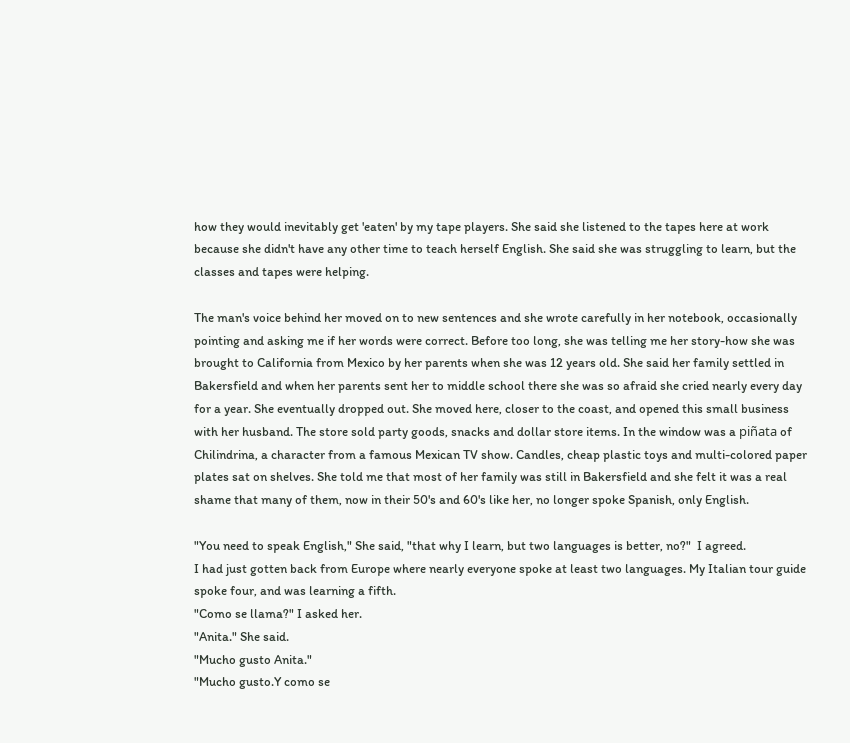how they would inevitably get 'eaten' by my tape players. She said she listened to the tapes here at work because she didn't have any other time to teach herself English. She said she was struggling to learn, but the classes and tapes were helping.

The man's voice behind her moved on to new sentences and she wrote carefully in her notebook, occasionally pointing and asking me if her words were correct. Before too long, she was telling me her story-how she was brought to California from Mexico by her parents when she was 12 years old. She said her family settled in Bakersfield and when her parents sent her to middle school there she was so afraid she cried nearly every day for a year. She eventually dropped out. She moved here, closer to the coast, and opened this small business with her husband. The store sold party goods, snacks and dollar store items. In the window was a piñata of Chilindrina, a character from a famous Mexican TV show. Candles, cheap plastic toys and multi-colored paper plates sat on shelves. She told me that most of her family was still in Bakersfield and she felt it was a real shame that many of them, now in their 50's and 60's like her, no longer spoke Spanish, only English.

"You need to speak English," She said, "that why I learn, but two languages is better, no?"  I agreed.
I had just gotten back from Europe where nearly everyone spoke at least two languages. My Italian tour guide spoke four, and was learning a fifth.
"Como se llama?" I asked her.
"Anita." She said.
"Mucho gusto Anita."
"Mucho gusto.Y como se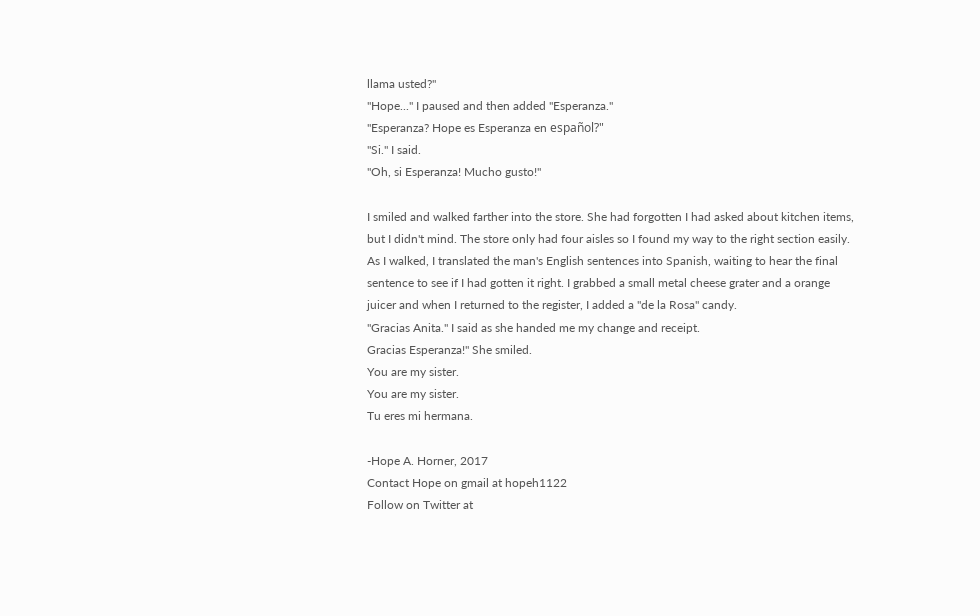llama usted?"
"Hope..." I paused and then added "Esperanza."
"Esperanza? Hope es Esperanza en español?"
"Si." I said.
"Oh, si Esperanza! Mucho gusto!"

I smiled and walked farther into the store. She had forgotten I had asked about kitchen items, but I didn't mind. The store only had four aisles so I found my way to the right section easily. As I walked, I translated the man's English sentences into Spanish, waiting to hear the final sentence to see if I had gotten it right. I grabbed a small metal cheese grater and a orange juicer and when I returned to the register, I added a "de la Rosa" candy.
"Gracias Anita." I said as she handed me my change and receipt.
Gracias Esperanza!" She smiled.
You are my sister.
You are my sister.
Tu eres mi hermana.

-Hope A. Horner, 2017
Contact Hope on gmail at hopeh1122
Follow on Twitter at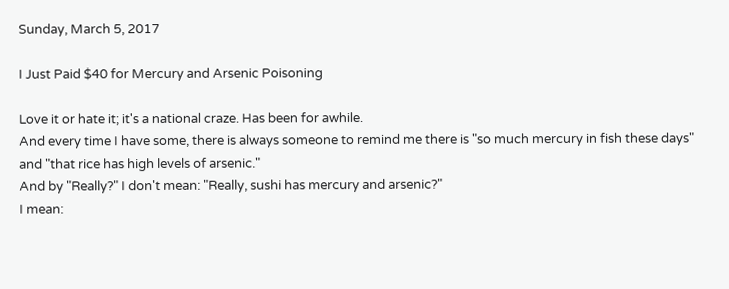Sunday, March 5, 2017

I Just Paid $40 for Mercury and Arsenic Poisoning

Love it or hate it; it's a national craze. Has been for awhile.
And every time I have some, there is always someone to remind me there is "so much mercury in fish these days" and "that rice has high levels of arsenic."
And by "Really?" I don't mean: "Really, sushi has mercury and arsenic?"
I mean: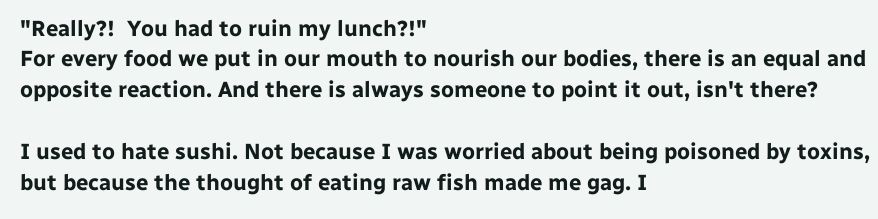"Really?!  You had to ruin my lunch?!"
For every food we put in our mouth to nourish our bodies, there is an equal and opposite reaction. And there is always someone to point it out, isn't there?

I used to hate sushi. Not because I was worried about being poisoned by toxins, but because the thought of eating raw fish made me gag. I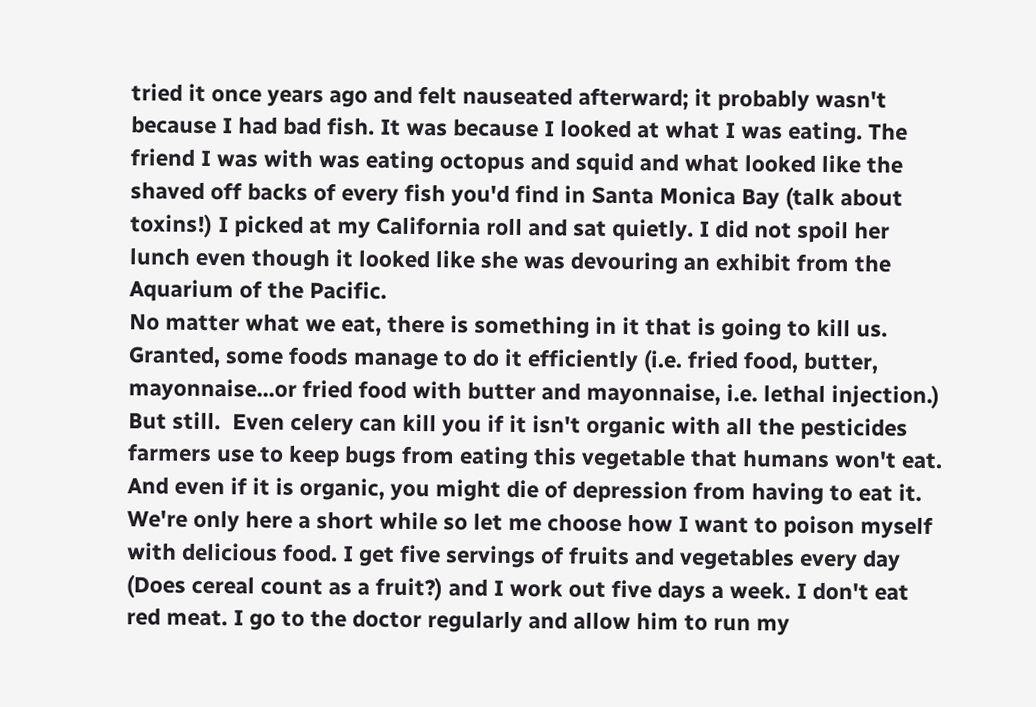tried it once years ago and felt nauseated afterward; it probably wasn't because I had bad fish. It was because I looked at what I was eating. The friend I was with was eating octopus and squid and what looked like the shaved off backs of every fish you'd find in Santa Monica Bay (talk about toxins!) I picked at my California roll and sat quietly. I did not spoil her lunch even though it looked like she was devouring an exhibit from the Aquarium of the Pacific.
No matter what we eat, there is something in it that is going to kill us. Granted, some foods manage to do it efficiently (i.e. fried food, butter, mayonnaise...or fried food with butter and mayonnaise, i.e. lethal injection.)  But still.  Even celery can kill you if it isn't organic with all the pesticides farmers use to keep bugs from eating this vegetable that humans won't eat. And even if it is organic, you might die of depression from having to eat it. We're only here a short while so let me choose how I want to poison myself with delicious food. I get five servings of fruits and vegetables every day (Does cereal count as a fruit?) and I work out five days a week. I don't eat red meat. I go to the doctor regularly and allow him to run my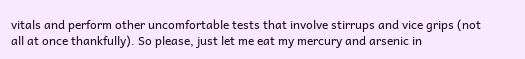vitals and perform other uncomfortable tests that involve stirrups and vice grips (not all at once thankfully). So please, just let me eat my mercury and arsenic in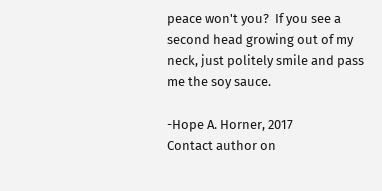peace won't you?  If you see a second head growing out of my neck, just politely smile and pass me the soy sauce.

-Hope A. Horner, 2017
Contact author on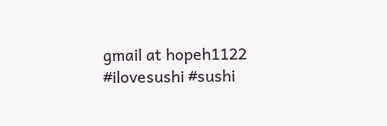gmail at hopeh1122
#ilovesushi #sushi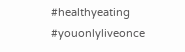#healthyeating #youonlyliveonce